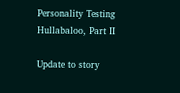Personality Testing Hullabaloo, Part II

Update to story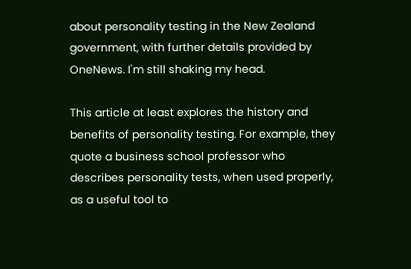about personality testing in the New Zealand government, with further details provided by OneNews. I'm still shaking my head.

This article at least explores the history and benefits of personality testing. For example, they quote a business school professor who describes personality tests, when used properly, as a useful tool to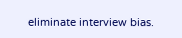eliminate interview bias.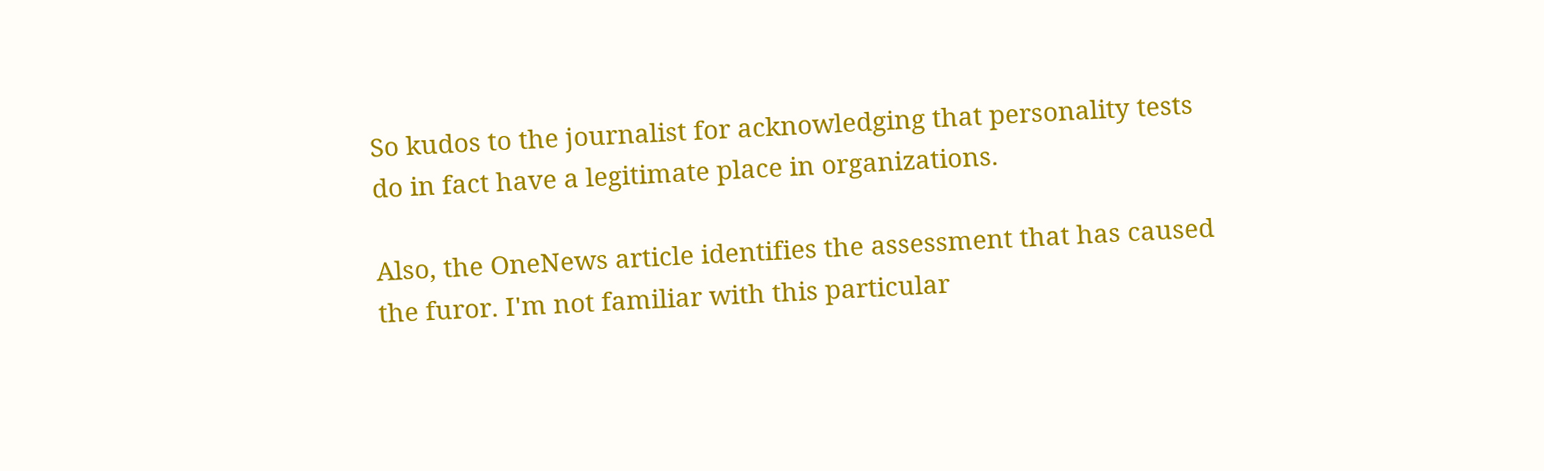So kudos to the journalist for acknowledging that personality tests do in fact have a legitimate place in organizations.

Also, the OneNews article identifies the assessment that has caused the furor. I'm not familiar with this particular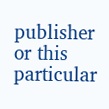publisher or this particular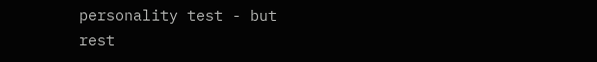personality test - but rest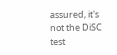assured, it's not the DiSC test